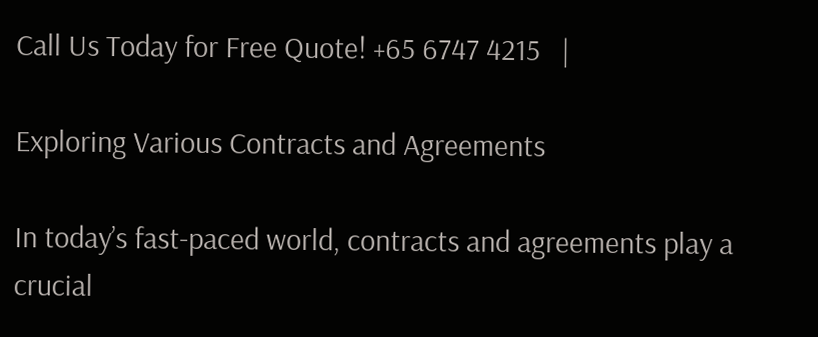Call Us Today for Free Quote! +65 6747 4215   |

Exploring Various Contracts and Agreements

In today’s fast-paced world, contracts and agreements play a crucial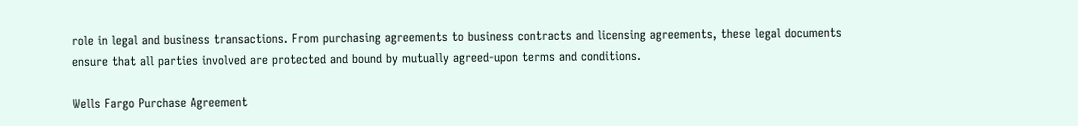role in legal and business transactions. From purchasing agreements to business contracts and licensing agreements, these legal documents ensure that all parties involved are protected and bound by mutually agreed-upon terms and conditions.

Wells Fargo Purchase Agreement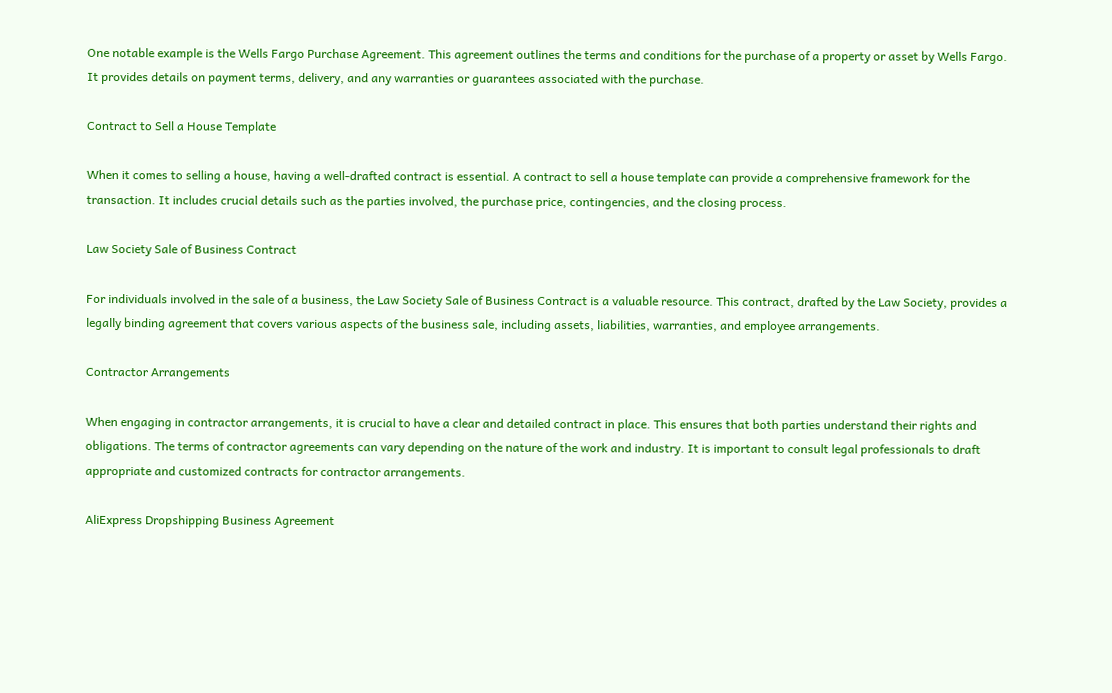One notable example is the Wells Fargo Purchase Agreement. This agreement outlines the terms and conditions for the purchase of a property or asset by Wells Fargo. It provides details on payment terms, delivery, and any warranties or guarantees associated with the purchase.

Contract to Sell a House Template

When it comes to selling a house, having a well-drafted contract is essential. A contract to sell a house template can provide a comprehensive framework for the transaction. It includes crucial details such as the parties involved, the purchase price, contingencies, and the closing process.

Law Society Sale of Business Contract

For individuals involved in the sale of a business, the Law Society Sale of Business Contract is a valuable resource. This contract, drafted by the Law Society, provides a legally binding agreement that covers various aspects of the business sale, including assets, liabilities, warranties, and employee arrangements.

Contractor Arrangements

When engaging in contractor arrangements, it is crucial to have a clear and detailed contract in place. This ensures that both parties understand their rights and obligations. The terms of contractor agreements can vary depending on the nature of the work and industry. It is important to consult legal professionals to draft appropriate and customized contracts for contractor arrangements.

AliExpress Dropshipping Business Agreement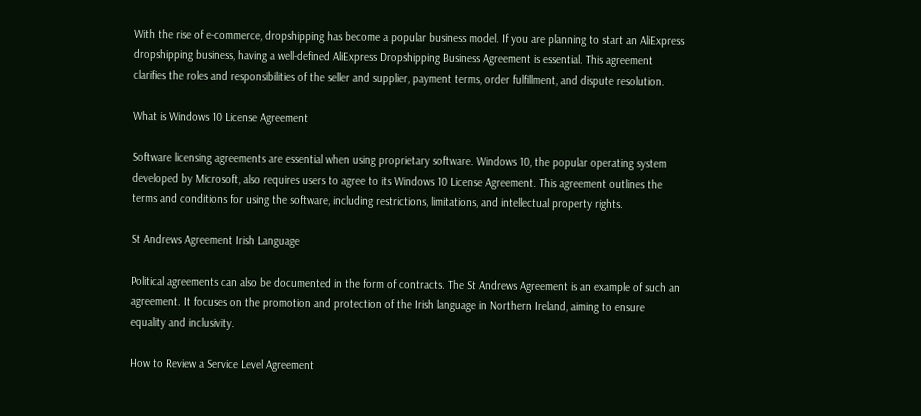With the rise of e-commerce, dropshipping has become a popular business model. If you are planning to start an AliExpress dropshipping business, having a well-defined AliExpress Dropshipping Business Agreement is essential. This agreement clarifies the roles and responsibilities of the seller and supplier, payment terms, order fulfillment, and dispute resolution.

What is Windows 10 License Agreement

Software licensing agreements are essential when using proprietary software. Windows 10, the popular operating system developed by Microsoft, also requires users to agree to its Windows 10 License Agreement. This agreement outlines the terms and conditions for using the software, including restrictions, limitations, and intellectual property rights.

St Andrews Agreement Irish Language

Political agreements can also be documented in the form of contracts. The St Andrews Agreement is an example of such an agreement. It focuses on the promotion and protection of the Irish language in Northern Ireland, aiming to ensure equality and inclusivity.

How to Review a Service Level Agreement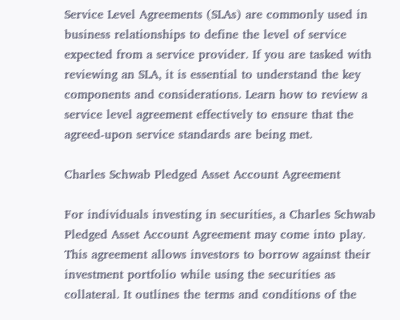Service Level Agreements (SLAs) are commonly used in business relationships to define the level of service expected from a service provider. If you are tasked with reviewing an SLA, it is essential to understand the key components and considerations. Learn how to review a service level agreement effectively to ensure that the agreed-upon service standards are being met.

Charles Schwab Pledged Asset Account Agreement

For individuals investing in securities, a Charles Schwab Pledged Asset Account Agreement may come into play. This agreement allows investors to borrow against their investment portfolio while using the securities as collateral. It outlines the terms and conditions of the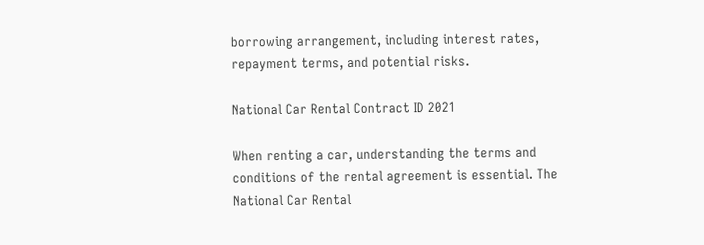borrowing arrangement, including interest rates, repayment terms, and potential risks.

National Car Rental Contract ID 2021

When renting a car, understanding the terms and conditions of the rental agreement is essential. The National Car Rental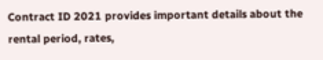Contract ID 2021 provides important details about the rental period, rates,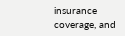insurance coverage, and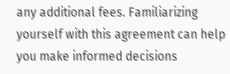any additional fees. Familiarizing yourself with this agreement can help you make informed decisions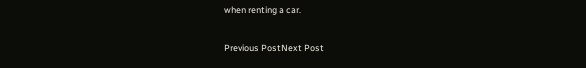when renting a car.

Previous PostNext Post